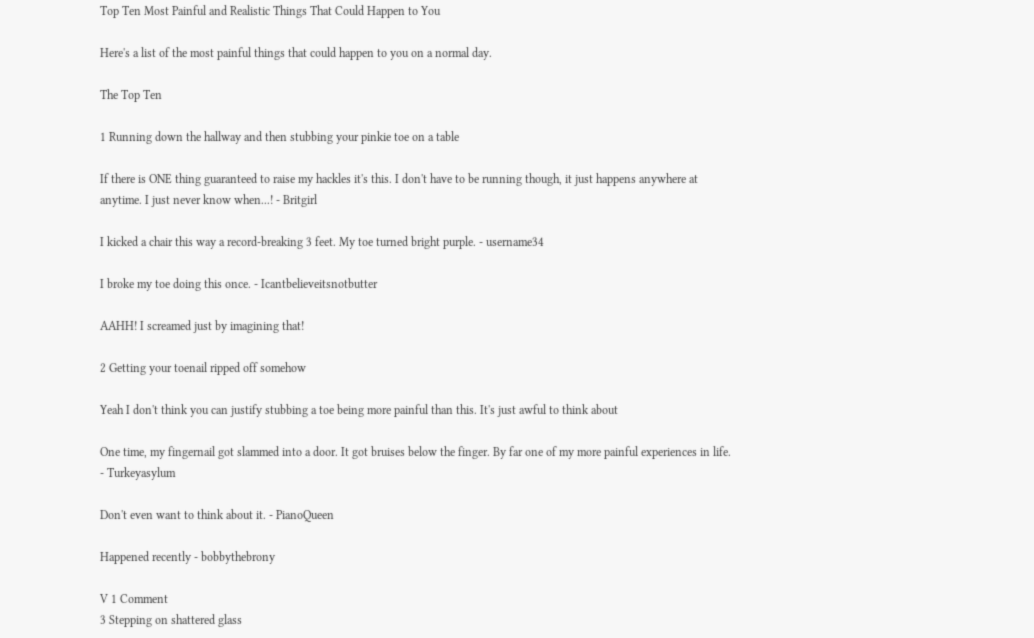Top Ten Most Painful and Realistic Things That Could Happen to You

Here's a list of the most painful things that could happen to you on a normal day.

The Top Ten

1 Running down the hallway and then stubbing your pinkie toe on a table

If there is ONE thing guaranteed to raise my hackles it's this. I don't have to be running though, it just happens anywhere at anytime. I just never know when...! - Britgirl

I kicked a chair this way a record-breaking 3 feet. My toe turned bright purple. - username34

I broke my toe doing this once. - Icantbelieveitsnotbutter

AAHH! I screamed just by imagining that!

2 Getting your toenail ripped off somehow

Yeah I don't think you can justify stubbing a toe being more painful than this. It's just awful to think about

One time, my fingernail got slammed into a door. It got bruises below the finger. By far one of my more painful experiences in life. - Turkeyasylum

Don't even want to think about it. - PianoQueen

Happened recently - bobbythebrony

V 1 Comment
3 Stepping on shattered glass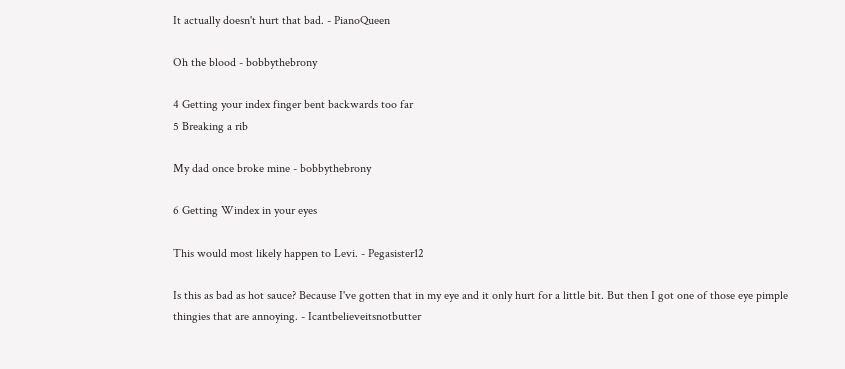It actually doesn't hurt that bad. - PianoQueen

Oh the blood - bobbythebrony

4 Getting your index finger bent backwards too far
5 Breaking a rib

My dad once broke mine - bobbythebrony

6 Getting Windex in your eyes

This would most likely happen to Levi. - Pegasister12

Is this as bad as hot sauce? Because I've gotten that in my eye and it only hurt for a little bit. But then I got one of those eye pimple thingies that are annoying. - Icantbelieveitsnotbutter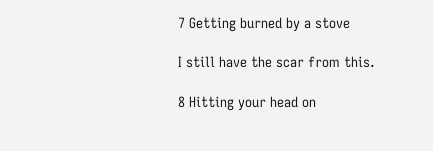7 Getting burned by a stove

I still have the scar from this.

8 Hitting your head on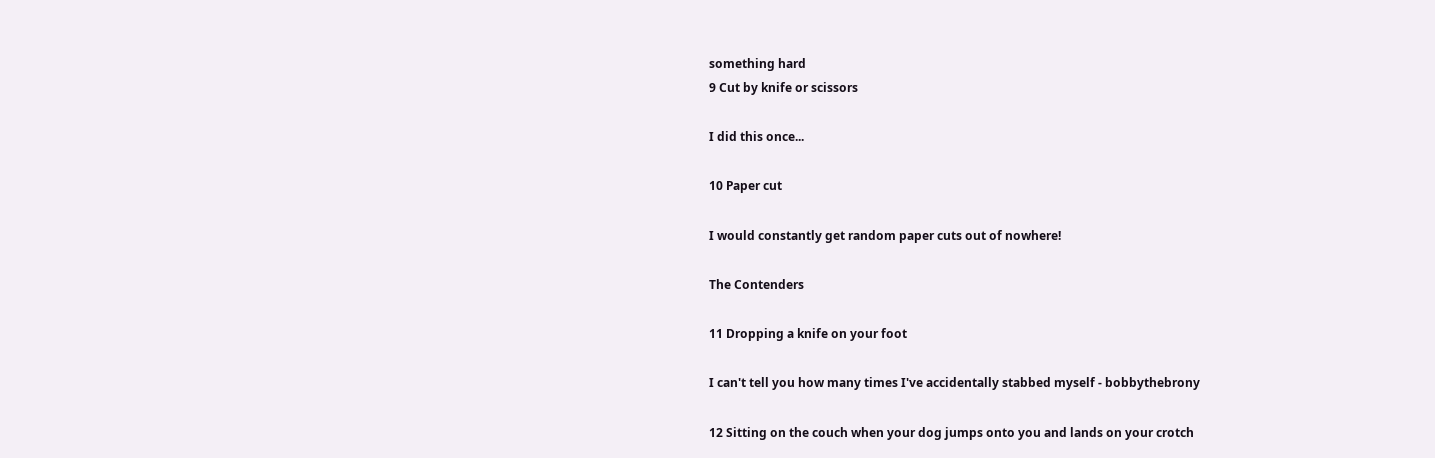something hard
9 Cut by knife or scissors

I did this once...

10 Paper cut

I would constantly get random paper cuts out of nowhere!

The Contenders

11 Dropping a knife on your foot

I can't tell you how many times I've accidentally stabbed myself - bobbythebrony

12 Sitting on the couch when your dog jumps onto you and lands on your crotch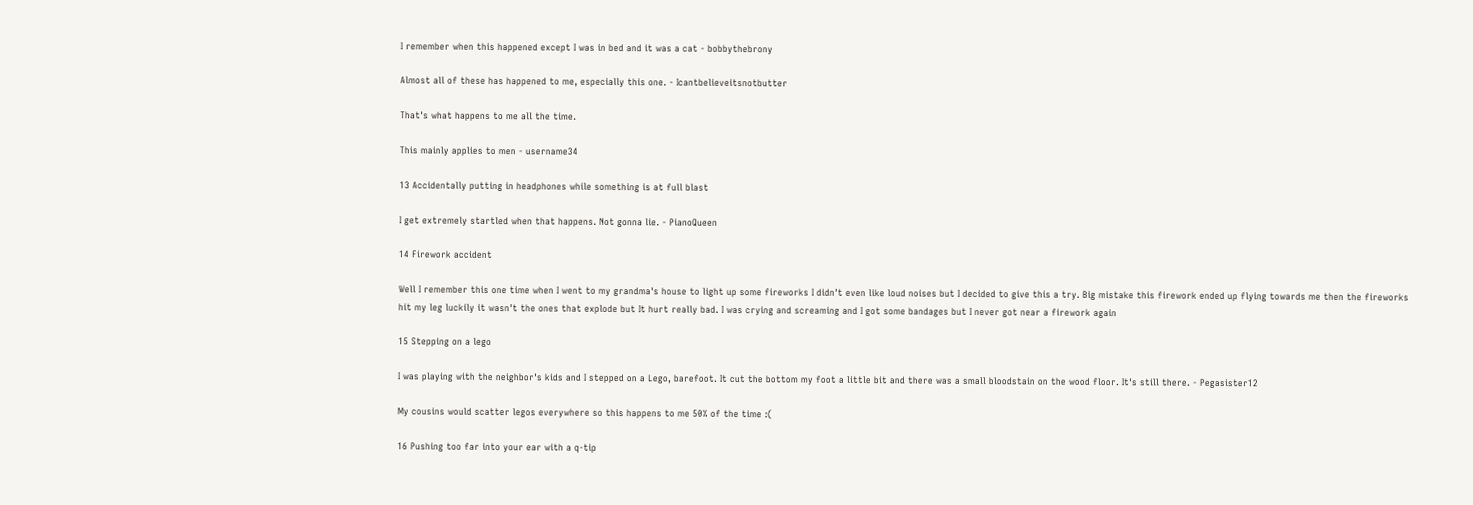I remember when this happened except I was in bed and it was a cat - bobbythebrony

Almost all of these has happened to me, especially this one. - Icantbelieveitsnotbutter

That's what happens to me all the time.

This mainly applies to men - username34

13 Accidentally putting in headphones while something is at full blast

I get extremely startled when that happens. Not gonna lie. - PianoQueen

14 Firework accident

Well I remember this one time when I went to my grandma's house to light up some fireworks I didn't even like loud noises but I decided to give this a try. Big mistake this firework ended up flying towards me then the fireworks hit my leg luckily it wasn't the ones that explode but It hurt really bad. I was crying and screaming and I got some bandages but I never got near a firework again

15 Stepping on a lego

I was playing with the neighbor's kids and I stepped on a Lego, barefoot. It cut the bottom my foot a little bit and there was a small bloodstain on the wood floor. It's still there. - Pegasister12

My cousins would scatter legos everywhere so this happens to me 50% of the time :(

16 Pushing too far into your ear with a q-tip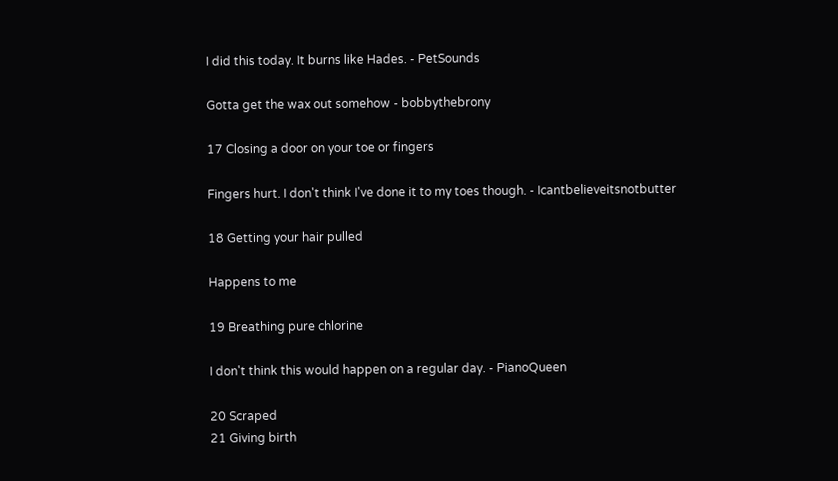I did this today. It burns like Hades. - PetSounds

Gotta get the wax out somehow - bobbythebrony

17 Closing a door on your toe or fingers

Fingers hurt. I don't think I've done it to my toes though. - Icantbelieveitsnotbutter

18 Getting your hair pulled

Happens to me

19 Breathing pure chlorine

I don't think this would happen on a regular day. - PianoQueen

20 Scraped
21 Giving birth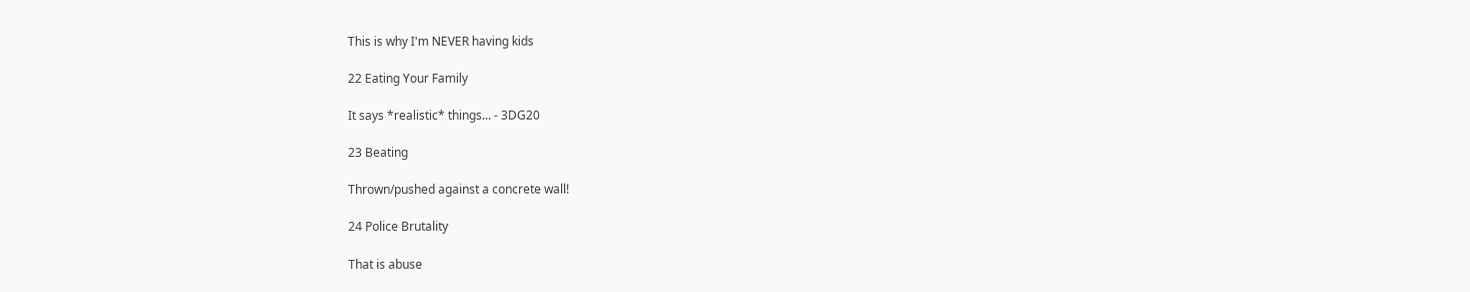This is why I'm NEVER having kids

22 Eating Your Family

It says *realistic* things... - 3DG20

23 Beating

Thrown/pushed against a concrete wall!

24 Police Brutality

That is abuse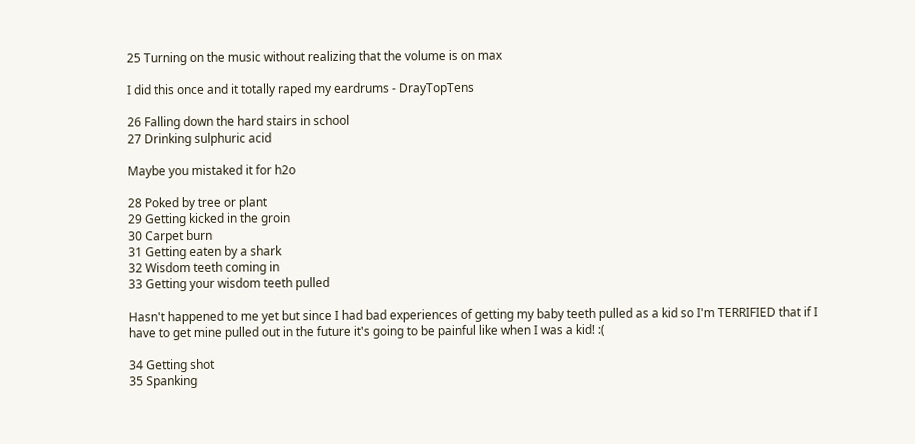25 Turning on the music without realizing that the volume is on max

I did this once and it totally raped my eardrums - DrayTopTens

26 Falling down the hard stairs in school
27 Drinking sulphuric acid

Maybe you mistaked it for h2o

28 Poked by tree or plant
29 Getting kicked in the groin
30 Carpet burn
31 Getting eaten by a shark
32 Wisdom teeth coming in
33 Getting your wisdom teeth pulled

Hasn't happened to me yet but since I had bad experiences of getting my baby teeth pulled as a kid so I'm TERRIFIED that if I have to get mine pulled out in the future it's going to be painful like when I was a kid! :(

34 Getting shot
35 Spanking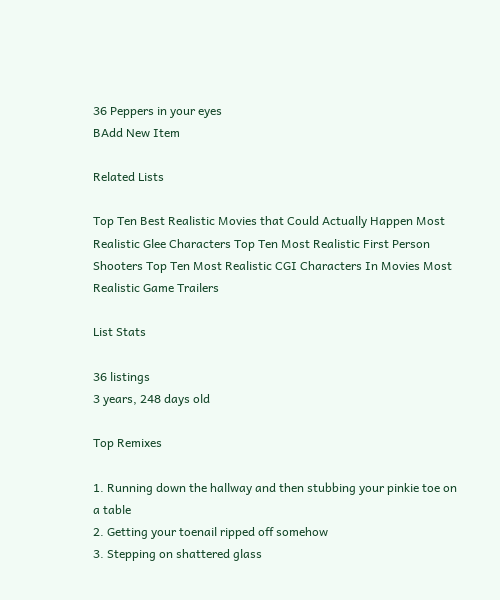36 Peppers in your eyes
BAdd New Item

Related Lists

Top Ten Best Realistic Movies that Could Actually Happen Most Realistic Glee Characters Top Ten Most Realistic First Person Shooters Top Ten Most Realistic CGI Characters In Movies Most Realistic Game Trailers

List Stats

36 listings
3 years, 248 days old

Top Remixes

1. Running down the hallway and then stubbing your pinkie toe on a table
2. Getting your toenail ripped off somehow
3. Stepping on shattered glass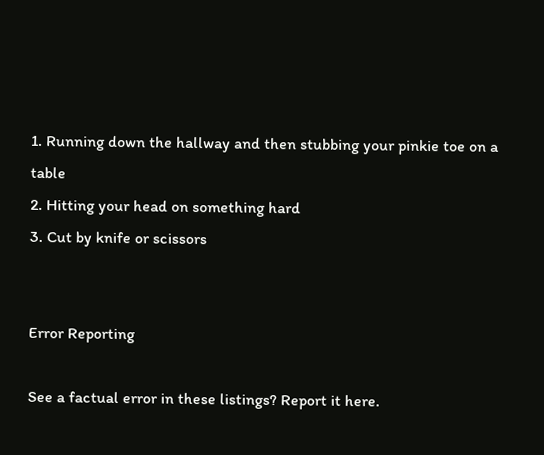1. Running down the hallway and then stubbing your pinkie toe on a table
2. Hitting your head on something hard
3. Cut by knife or scissors


Error Reporting

See a factual error in these listings? Report it here.